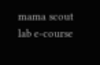mama scout lab e-course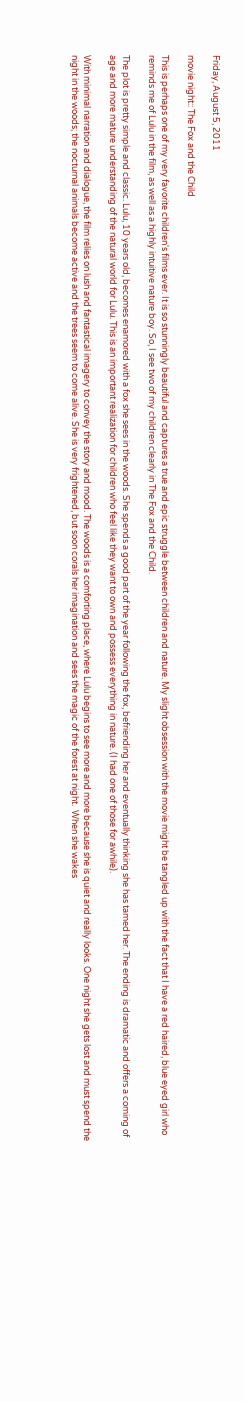Friday, August 5, 2011

movie night:: The Fox and the Child

This is perhaps one of my very favorite children's films ever. It is so stunningly beautiful and captures a true and epic struggle between children and nature. My slight obsession with the movie might be tangled up with the fact that I have a red haired, blue eyed girl who reminds me of Lulu in the film, as well as a highly intuitive nature boy. So, I see two of my children clearly in The Fox and the Child.

The plot is pretty simple and classic. Lulu, 10 years old, becomes enamored with a fox she sees in the woods. She spends a good part of the year following the fox, befriending her and eventually thinking she has tamed her. The ending is dramatic and offers a coming of age and more mature understanding of the natural world for Lulu. This is an important realization for children who feel like they want to own and possess everything in nature. (I had one of those for awhile).

With minimal narration and dialogue, the film relies on lush and fantastical imagery to convey the story and mood. The woods is a comforting place, where Lulu begins to see more and more because she is quiet and really looks. One night she gets lost and must spend the night in the woods; the nocturnal animals become active and the trees seem to come alive. She is very frightened, but soon corals her imagination and sees the magic of the forest at night.  When she wakes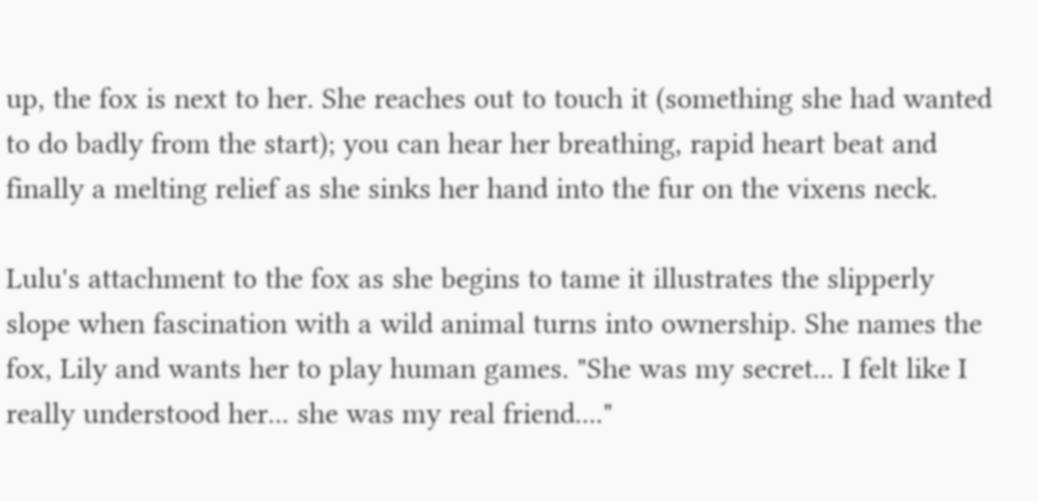up, the fox is next to her. She reaches out to touch it (something she had wanted to do badly from the start); you can hear her breathing, rapid heart beat and finally a melting relief as she sinks her hand into the fur on the vixens neck.

Lulu's attachment to the fox as she begins to tame it illustrates the slipperly slope when fascination with a wild animal turns into ownership. She names the fox, Lily and wants her to play human games. "She was my secret... I felt like I really understood her... she was my real friend...."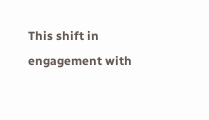This shift in engagement with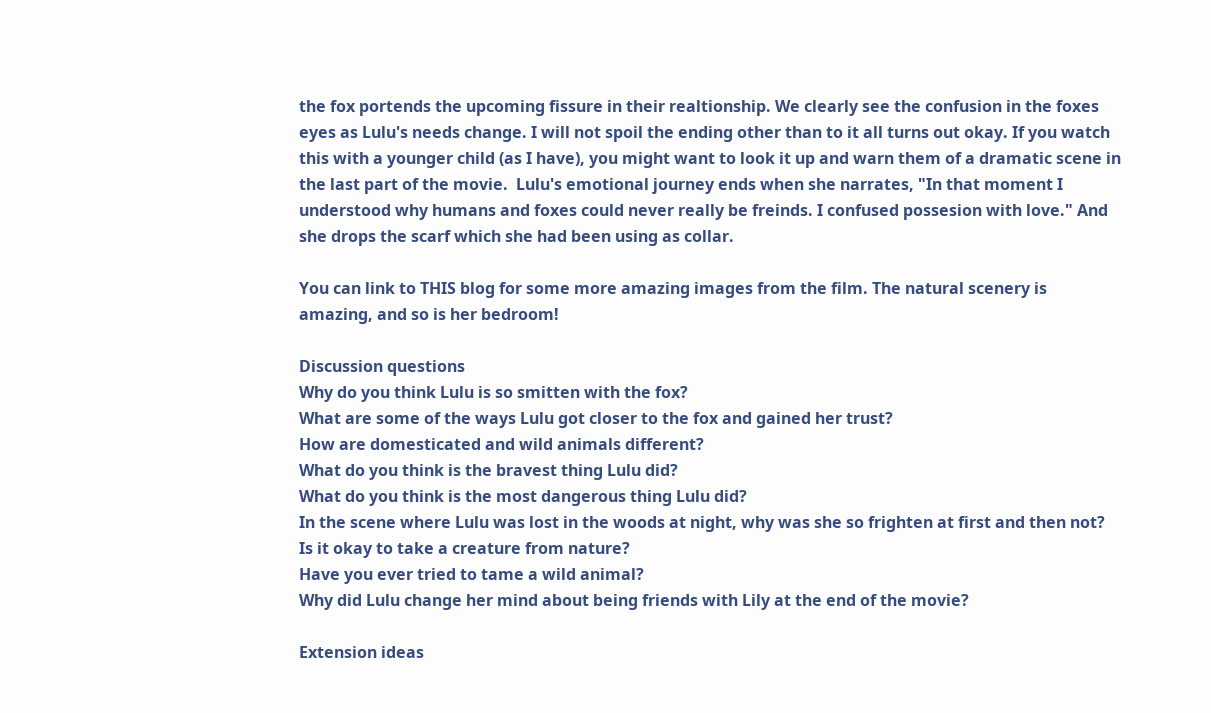the fox portends the upcoming fissure in their realtionship. We clearly see the confusion in the foxes eyes as Lulu's needs change. I will not spoil the ending other than to it all turns out okay. If you watch this with a younger child (as I have), you might want to look it up and warn them of a dramatic scene in the last part of the movie.  Lulu's emotional journey ends when she narrates, "In that moment I understood why humans and foxes could never really be freinds. I confused possesion with love." And she drops the scarf which she had been using as collar.

You can link to THIS blog for some more amazing images from the film. The natural scenery is amazing, and so is her bedroom!

Discussion questions
Why do you think Lulu is so smitten with the fox?
What are some of the ways Lulu got closer to the fox and gained her trust?
How are domesticated and wild animals different?
What do you think is the bravest thing Lulu did?
What do you think is the most dangerous thing Lulu did?
In the scene where Lulu was lost in the woods at night, why was she so frighten at first and then not?
Is it okay to take a creature from nature?
Have you ever tried to tame a wild animal?
Why did Lulu change her mind about being friends with Lily at the end of the movie?

Extension ideas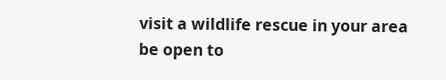visit a wildlife rescue in your area
be open to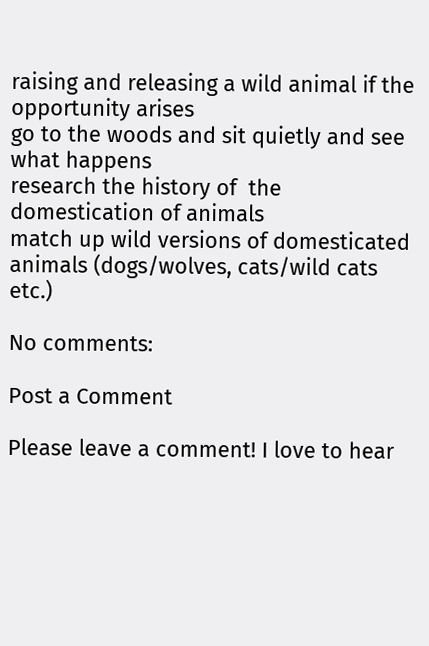raising and releasing a wild animal if the opportunity arises
go to the woods and sit quietly and see what happens
research the history of  the domestication of animals
match up wild versions of domesticated animals (dogs/wolves, cats/wild cats etc.)

No comments:

Post a Comment

Please leave a comment! I love to hear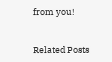from you!


Related Posts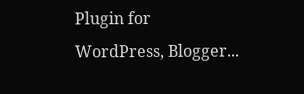Plugin for WordPress, Blogger...